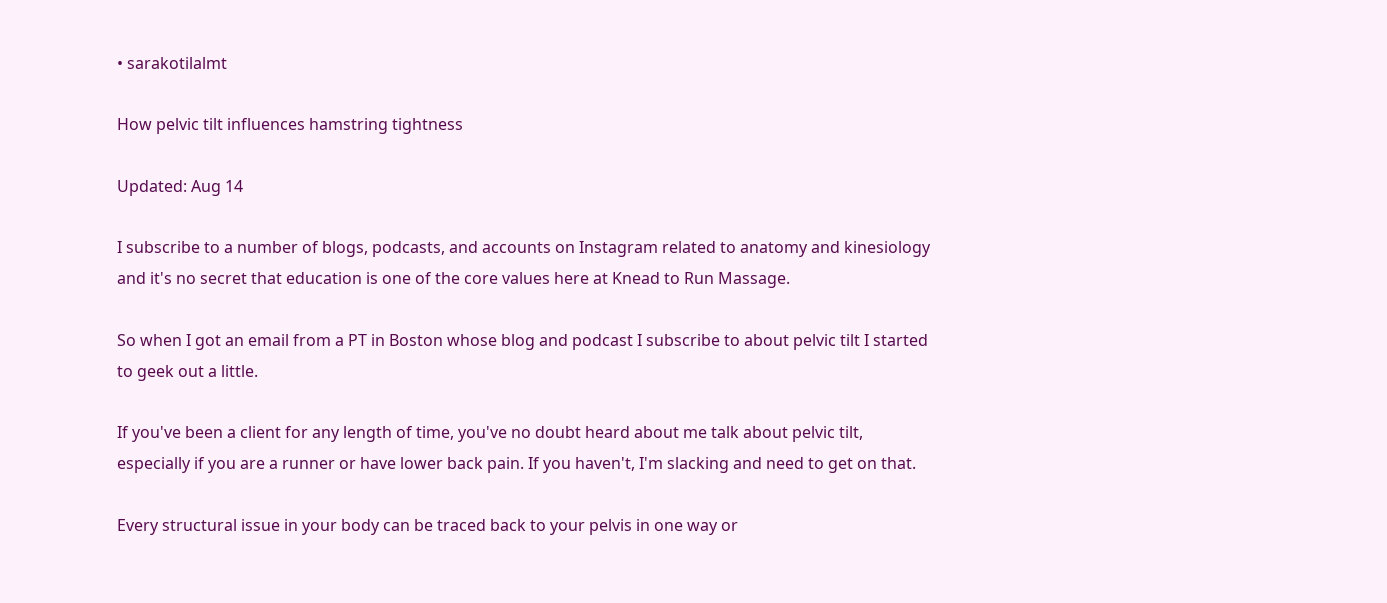• sarakotilalmt

How pelvic tilt influences hamstring tightness

Updated: Aug 14

I subscribe to a number of blogs, podcasts, and accounts on Instagram related to anatomy and kinesiology and it's no secret that education is one of the core values here at Knead to Run Massage.

So when I got an email from a PT in Boston whose blog and podcast I subscribe to about pelvic tilt I started to geek out a little.

If you've been a client for any length of time, you've no doubt heard about me talk about pelvic tilt, especially if you are a runner or have lower back pain. If you haven't, I'm slacking and need to get on that.

Every structural issue in your body can be traced back to your pelvis in one way or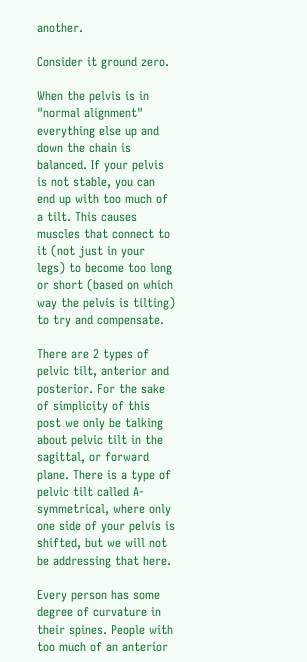another.

Consider it ground zero.

When the pelvis is in "normal alignment" everything else up and down the chain is balanced. If your pelvis is not stable, you can end up with too much of a tilt. This causes muscles that connect to it (not just in your legs) to become too long or short (based on which way the pelvis is tilting) to try and compensate.

There are 2 types of pelvic tilt, anterior and posterior. For the sake of simplicity of this post we only be talking about pelvic tilt in the sagittal, or forward plane. There is a type of pelvic tilt called A-symmetrical, where only one side of your pelvis is shifted, but we will not be addressing that here.

Every person has some degree of curvature in their spines. People with too much of an anterior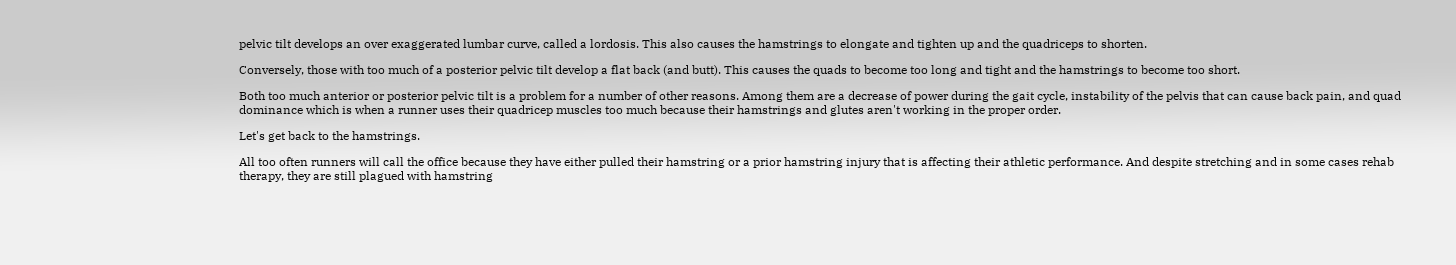pelvic tilt develops an over exaggerated lumbar curve, called a lordosis. This also causes the hamstrings to elongate and tighten up and the quadriceps to shorten.

Conversely, those with too much of a posterior pelvic tilt develop a flat back (and butt). This causes the quads to become too long and tight and the hamstrings to become too short.

Both too much anterior or posterior pelvic tilt is a problem for a number of other reasons. Among them are a decrease of power during the gait cycle, instability of the pelvis that can cause back pain, and quad dominance which is when a runner uses their quadricep muscles too much because their hamstrings and glutes aren't working in the proper order.

Let's get back to the hamstrings.

All too often runners will call the office because they have either pulled their hamstring or a prior hamstring injury that is affecting their athletic performance. And despite stretching and in some cases rehab therapy, they are still plagued with hamstring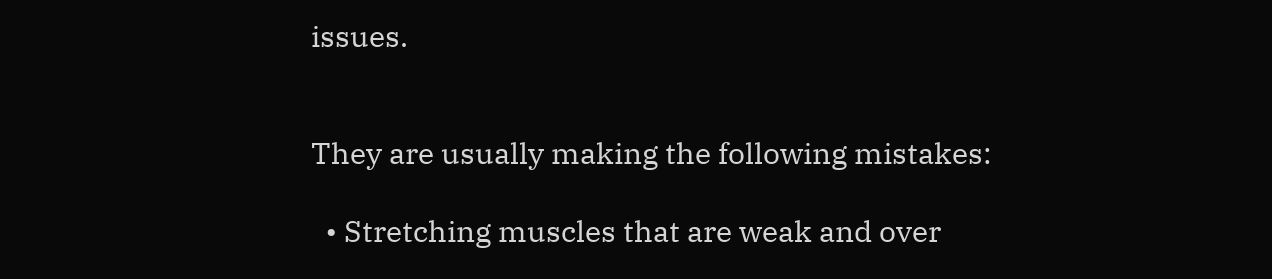issues.


They are usually making the following mistakes:

  • Stretching muscles that are weak and over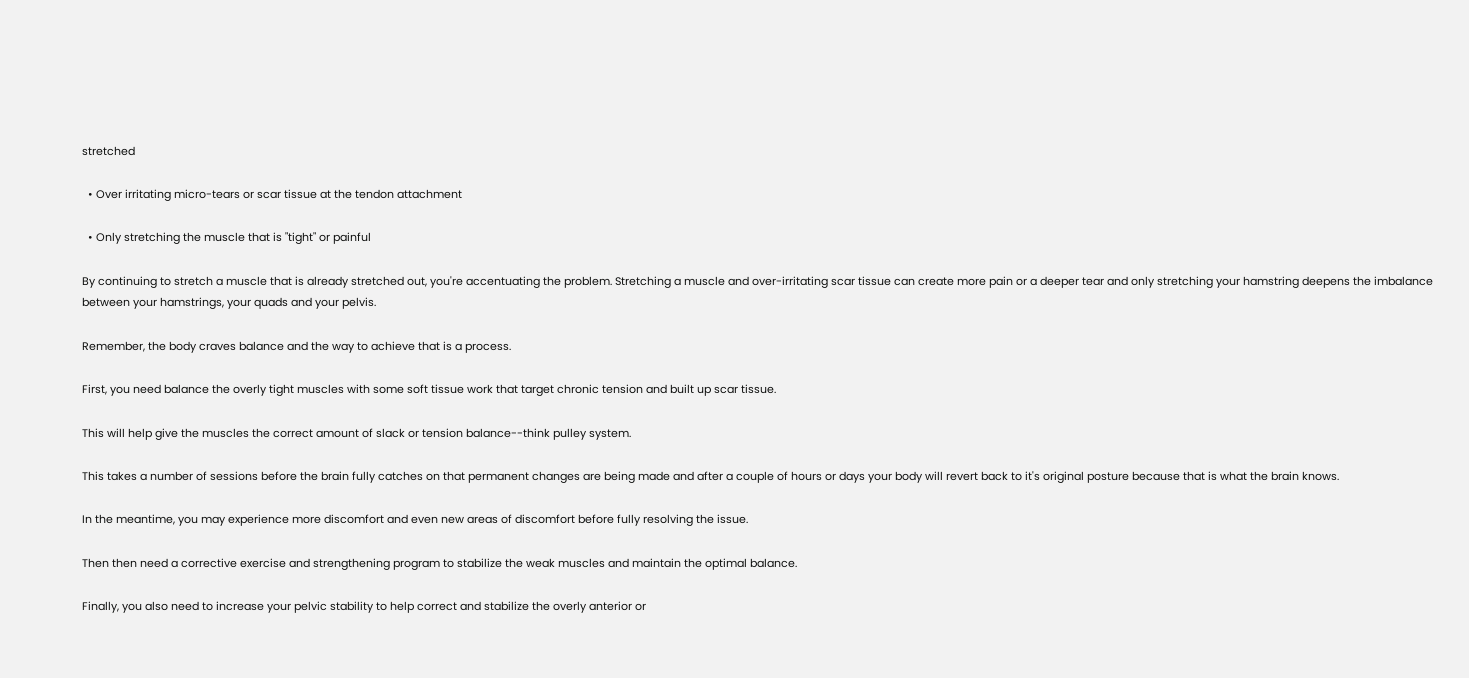stretched

  • Over irritating micro-tears or scar tissue at the tendon attachment

  • Only stretching the muscle that is "tight" or painful

By continuing to stretch a muscle that is already stretched out, you're accentuating the problem. Stretching a muscle and over-irritating scar tissue can create more pain or a deeper tear and only stretching your hamstring deepens the imbalance between your hamstrings, your quads and your pelvis.

Remember, the body craves balance and the way to achieve that is a process.

First, you need balance the overly tight muscles with some soft tissue work that target chronic tension and built up scar tissue.

This will help give the muscles the correct amount of slack or tension balance--think pulley system.

This takes a number of sessions before the brain fully catches on that permanent changes are being made and after a couple of hours or days your body will revert back to it's original posture because that is what the brain knows.

In the meantime, you may experience more discomfort and even new areas of discomfort before fully resolving the issue.

Then then need a corrective exercise and strengthening program to stabilize the weak muscles and maintain the optimal balance.

Finally, you also need to increase your pelvic stability to help correct and stabilize the overly anterior or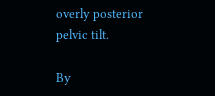overly posterior pelvic tilt.

By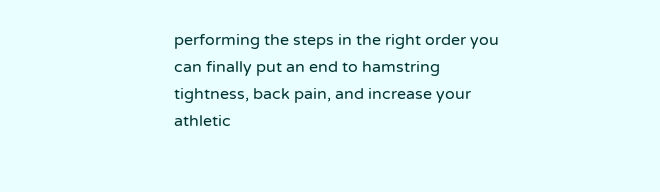performing the steps in the right order you can finally put an end to hamstring tightness, back pain, and increase your athletic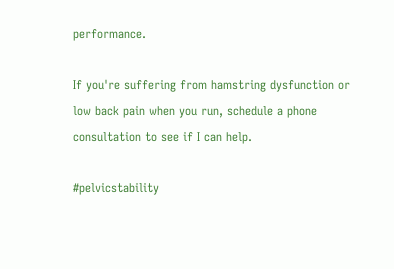performance.

If you're suffering from hamstring dysfunction or low back pain when you run, schedule a phone consultation to see if I can help.

#pelvicstability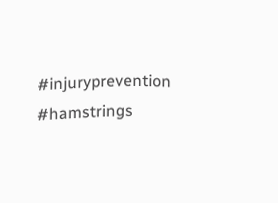#injuryprevention #hamstrings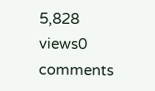5,828 views0 comments